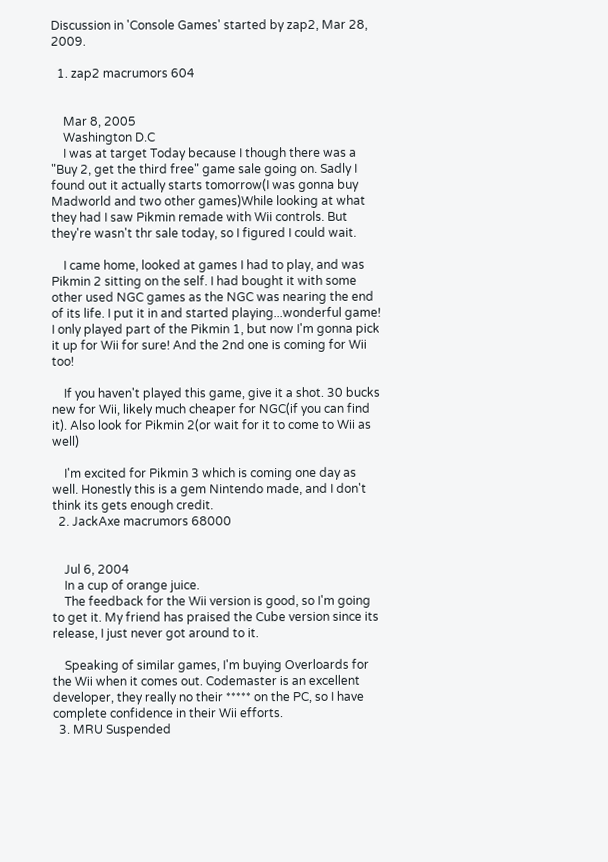Discussion in 'Console Games' started by zap2, Mar 28, 2009.

  1. zap2 macrumors 604


    Mar 8, 2005
    Washington D.C
    I was at target Today because I though there was a "Buy 2, get the third free" game sale going on. Sadly I found out it actually starts tomorrow(I was gonna buy Madworld and two other games)While looking at what they had I saw Pikmin remade with Wii controls. But they're wasn't thr sale today, so I figured I could wait.

    I came home, looked at games I had to play, and was Pikmin 2 sitting on the self. I had bought it with some other used NGC games as the NGC was nearing the end of its life. I put it in and started playing...wonderful game! I only played part of the Pikmin 1, but now I'm gonna pick it up for Wii for sure! And the 2nd one is coming for Wii too!

    If you haven't played this game, give it a shot. 30 bucks new for Wii, likely much cheaper for NGC(if you can find it). Also look for Pikmin 2(or wait for it to come to Wii as well)

    I'm excited for Pikmin 3 which is coming one day as well. Honestly this is a gem Nintendo made, and I don't think its gets enough credit.
  2. JackAxe macrumors 68000


    Jul 6, 2004
    In a cup of orange juice.
    The feedback for the Wii version is good, so I'm going to get it. My friend has praised the Cube version since its release, I just never got around to it.

    Speaking of similar games, I'm buying Overloards for the Wii when it comes out. Codemaster is an excellent developer, they really no their ***** on the PC, so I have complete confidence in their Wii efforts.
  3. MRU Suspended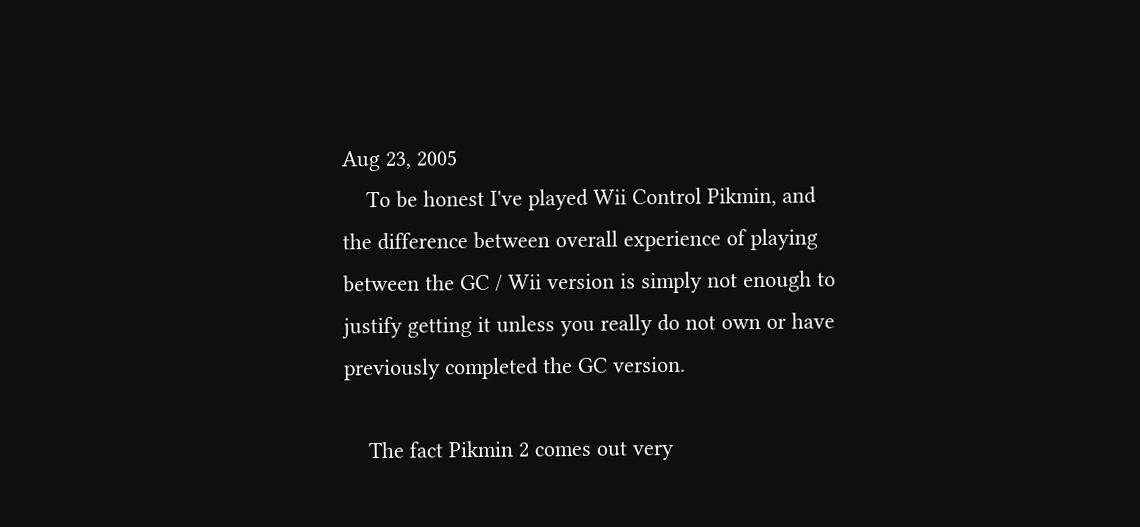Aug 23, 2005
    To be honest I've played Wii Control Pikmin, and the difference between overall experience of playing between the GC / Wii version is simply not enough to justify getting it unless you really do not own or have previously completed the GC version.

    The fact Pikmin 2 comes out very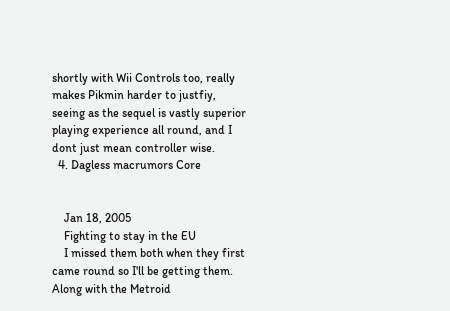shortly with Wii Controls too, really makes Pikmin harder to justfiy, seeing as the sequel is vastly superior playing experience all round, and I dont just mean controller wise.
  4. Dagless macrumors Core


    Jan 18, 2005
    Fighting to stay in the EU
    I missed them both when they first came round so I'll be getting them. Along with the Metroid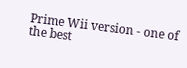Prime Wii version - one of the best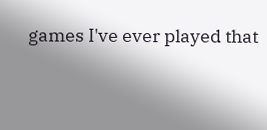games I've ever played that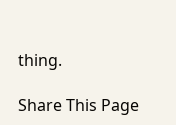thing.

Share This Page